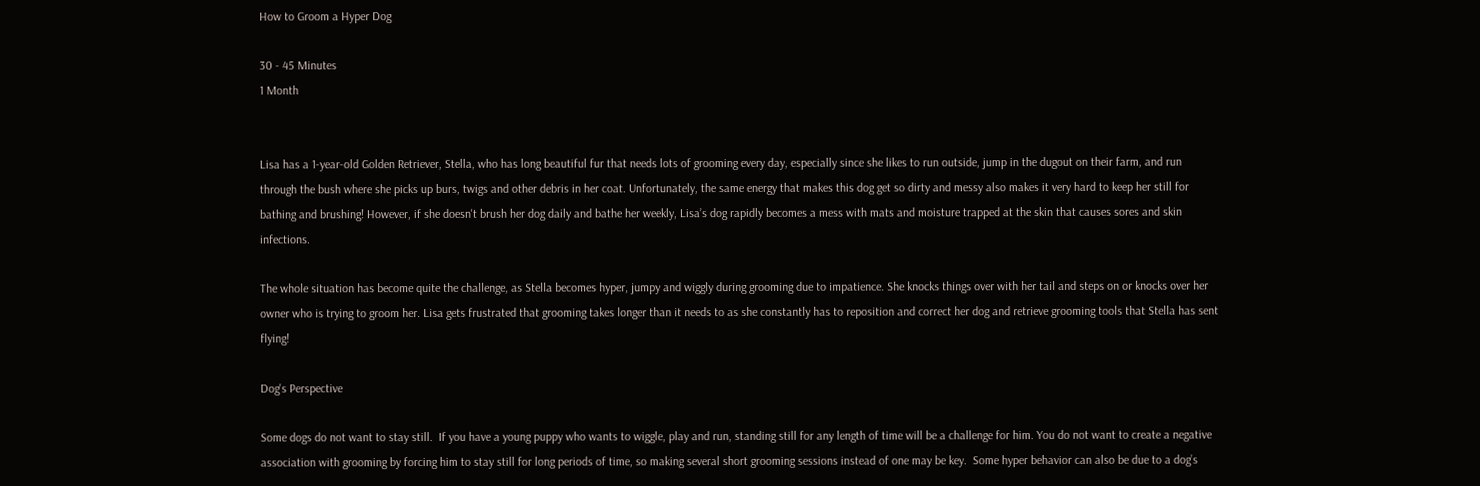How to Groom a Hyper Dog

30 - 45 Minutes
1 Month


Lisa has a 1-year-old Golden Retriever, Stella, who has long beautiful fur that needs lots of grooming every day, especially since she likes to run outside, jump in the dugout on their farm, and run through the bush where she picks up burs, twigs and other debris in her coat. Unfortunately, the same energy that makes this dog get so dirty and messy also makes it very hard to keep her still for bathing and brushing! However, if she doesn't brush her dog daily and bathe her weekly, Lisa’s dog rapidly becomes a mess with mats and moisture trapped at the skin that causes sores and skin infections.

The whole situation has become quite the challenge, as Stella becomes hyper, jumpy and wiggly during grooming due to impatience. She knocks things over with her tail and steps on or knocks over her owner who is trying to groom her. Lisa gets frustrated that grooming takes longer than it needs to as she constantly has to reposition and correct her dog and retrieve grooming tools that Stella has sent flying!

Dog's Perspective

Some dogs do not want to stay still.  If you have a young puppy who wants to wiggle, play and run, standing still for any length of time will be a challenge for him. You do not want to create a negative association with grooming by forcing him to stay still for long periods of time, so making several short grooming sessions instead of one may be key.  Some hyper behavior can also be due to a dog’s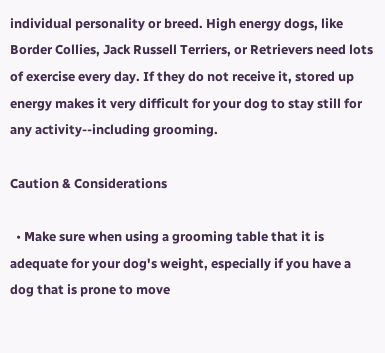individual personality or breed. High energy dogs, like Border Collies, Jack Russell Terriers, or Retrievers need lots of exercise every day. If they do not receive it, stored up energy makes it very difficult for your dog to stay still for any activity--including grooming.

Caution & Considerations

  • Make sure when using a grooming table that it is adequate for your dog's weight, especially if you have a dog that is prone to move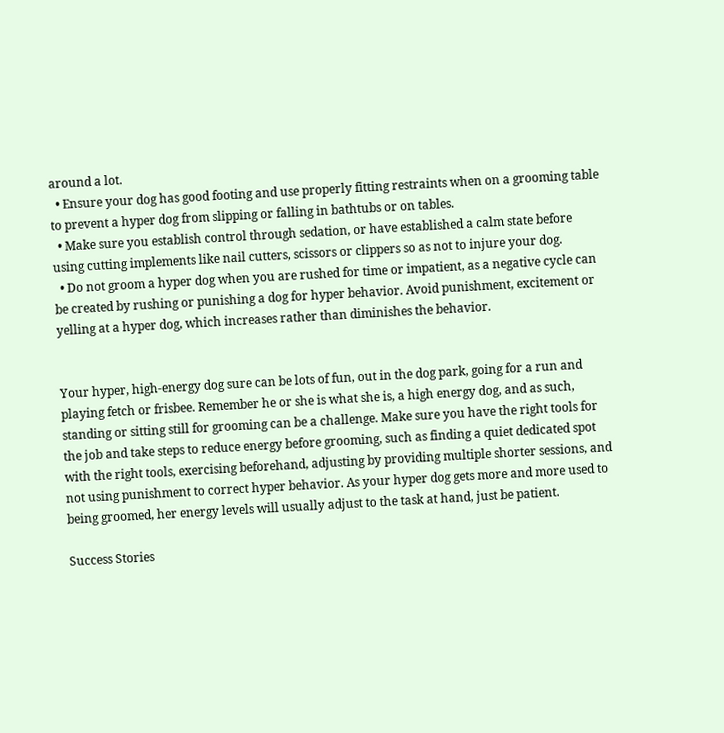around a lot.
  • Ensure your dog has good footing and use properly fitting restraints when on a grooming table to prevent a hyper dog from slipping or falling in bathtubs or on tables.
  • Make sure you establish control through sedation, or have established a calm state before using cutting implements like nail cutters, scissors or clippers so as not to injure your dog.
  • Do not groom a hyper dog when you are rushed for time or impatient, as a negative cycle can be created by rushing or punishing a dog for hyper behavior. Avoid punishment, excitement or yelling at a hyper dog, which increases rather than diminishes the behavior.


Your hyper, high-energy dog sure can be lots of fun, out in the dog park, going for a run and playing fetch or frisbee. Remember he or she is what she is, a high energy dog, and as such, standing or sitting still for grooming can be a challenge. Make sure you have the right tools for the job and take steps to reduce energy before grooming, such as finding a quiet dedicated spot with the right tools, exercising beforehand, adjusting by providing multiple shorter sessions, and not using punishment to correct hyper behavior. As your hyper dog gets more and more used to being groomed, her energy levels will usually adjust to the task at hand, just be patient.

Success Stories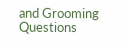and Grooming Questions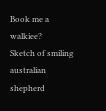Book me a walkiee?
Sketch of smiling australian shepherd